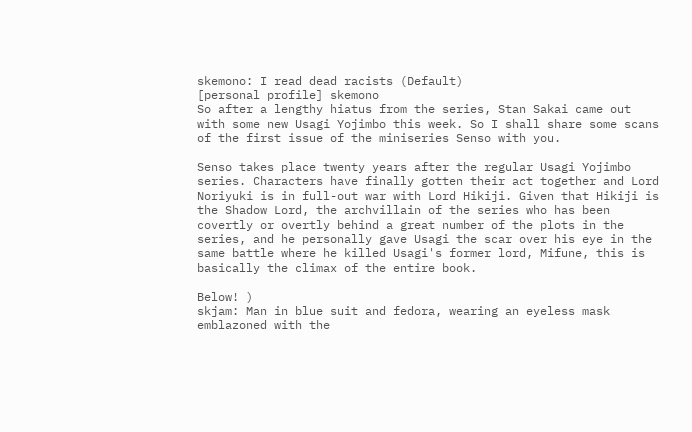skemono: I read dead racists (Default)
[personal profile] skemono
So after a lengthy hiatus from the series, Stan Sakai came out with some new Usagi Yojimbo this week. So I shall share some scans of the first issue of the miniseries Senso with you.

Senso takes place twenty years after the regular Usagi Yojimbo series. Characters have finally gotten their act together and Lord Noriyuki is in full-out war with Lord Hikiji. Given that Hikiji is the Shadow Lord, the archvillain of the series who has been covertly or overtly behind a great number of the plots in the series, and he personally gave Usagi the scar over his eye in the same battle where he killed Usagi's former lord, Mifune, this is basically the climax of the entire book.

Below! )
skjam: Man in blue suit and fedora, wearing an eyeless mask emblazoned with the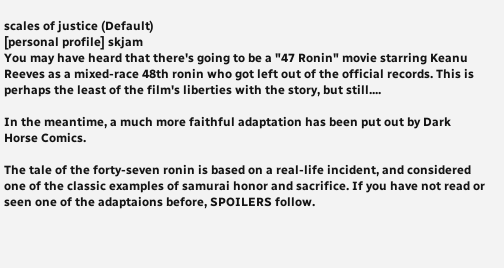scales of justice (Default)
[personal profile] skjam
You may have heard that there's going to be a "47 Ronin" movie starring Keanu Reeves as a mixed-race 48th ronin who got left out of the official records. This is perhaps the least of the film's liberties with the story, but still....

In the meantime, a much more faithful adaptation has been put out by Dark Horse Comics.

The tale of the forty-seven ronin is based on a real-life incident, and considered one of the classic examples of samurai honor and sacrifice. If you have not read or seen one of the adaptaions before, SPOILERS follow.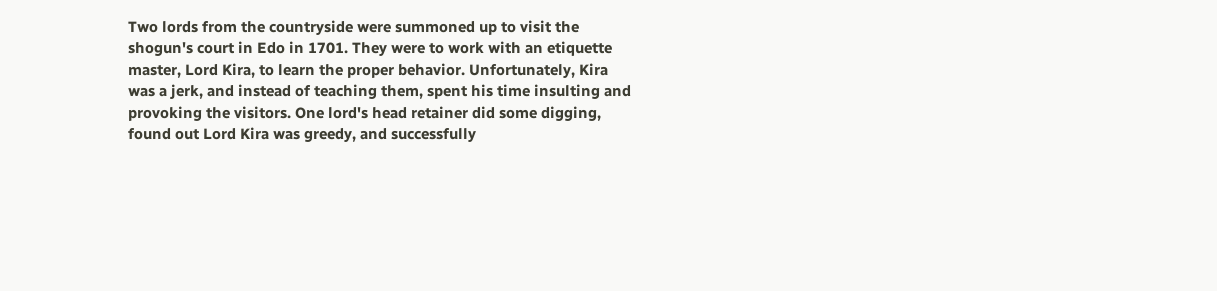Two lords from the countryside were summoned up to visit the shogun's court in Edo in 1701. They were to work with an etiquette master, Lord Kira, to learn the proper behavior. Unfortunately, Kira was a jerk, and instead of teaching them, spent his time insulting and provoking the visitors. One lord's head retainer did some digging, found out Lord Kira was greedy, and successfully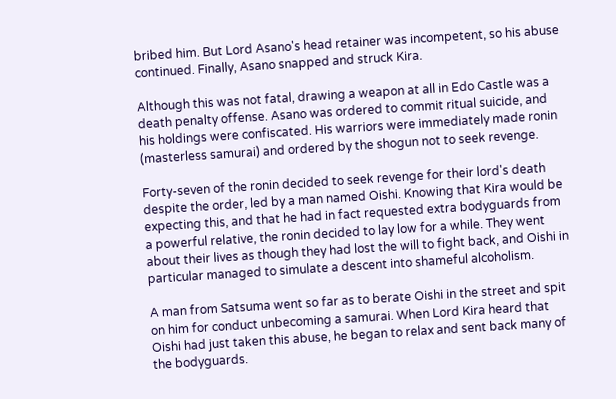bribed him. But Lord Asano's head retainer was incompetent, so his abuse continued. Finally, Asano snapped and struck Kira.

Although this was not fatal, drawing a weapon at all in Edo Castle was a death penalty offense. Asano was ordered to commit ritual suicide, and his holdings were confiscated. His warriors were immediately made ronin (masterless samurai) and ordered by the shogun not to seek revenge.

Forty-seven of the ronin decided to seek revenge for their lord's death despite the order, led by a man named Oishi. Knowing that Kira would be expecting this, and that he had in fact requested extra bodyguards from a powerful relative, the ronin decided to lay low for a while. They went about their lives as though they had lost the will to fight back, and Oishi in particular managed to simulate a descent into shameful alcoholism.

A man from Satsuma went so far as to berate Oishi in the street and spit on him for conduct unbecoming a samurai. When Lord Kira heard that Oishi had just taken this abuse, he began to relax and sent back many of the bodyguards.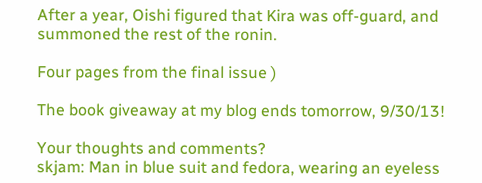After a year, Oishi figured that Kira was off-guard, and summoned the rest of the ronin.

Four pages from the final issue )

The book giveaway at my blog ends tomorrow, 9/30/13!

Your thoughts and comments?
skjam: Man in blue suit and fedora, wearing an eyeless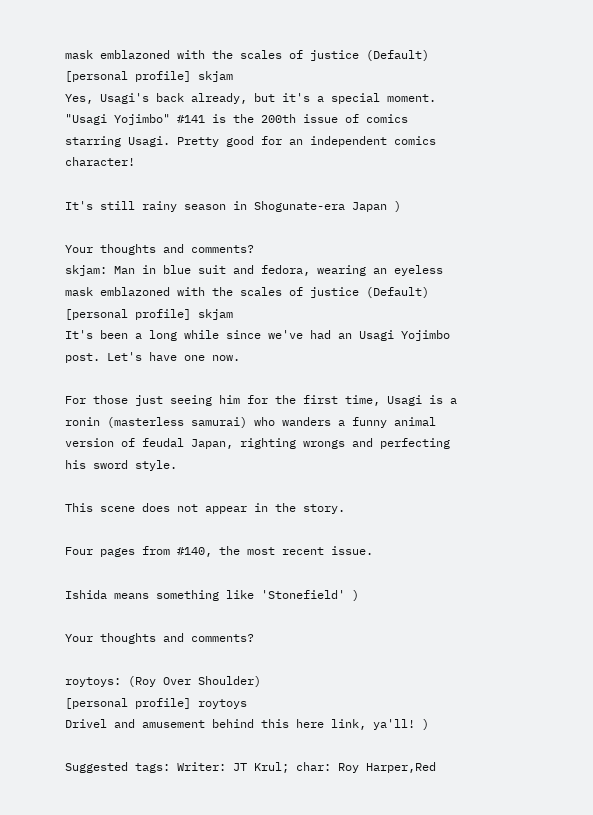mask emblazoned with the scales of justice (Default)
[personal profile] skjam
Yes, Usagi's back already, but it's a special moment. "Usagi Yojimbo" #141 is the 200th issue of comics starring Usagi. Pretty good for an independent comics character!

It's still rainy season in Shogunate-era Japan )

Your thoughts and comments?
skjam: Man in blue suit and fedora, wearing an eyeless mask emblazoned with the scales of justice (Default)
[personal profile] skjam
It's been a long while since we've had an Usagi Yojimbo post. Let's have one now.

For those just seeing him for the first time, Usagi is a ronin (masterless samurai) who wanders a funny animal version of feudal Japan, righting wrongs and perfecting his sword style.

This scene does not appear in the story.

Four pages from #140, the most recent issue.

Ishida means something like 'Stonefield' )

Your thoughts and comments?

roytoys: (Roy Over Shoulder)
[personal profile] roytoys
Drivel and amusement behind this here link, ya'll! )

Suggested tags: Writer: JT Krul; char: Roy Harper,Red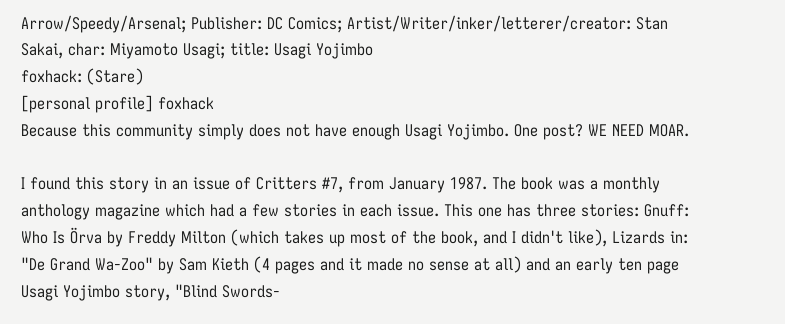Arrow/Speedy/Arsenal; Publisher: DC Comics; Artist/Writer/inker/letterer/creator: Stan Sakai, char: Miyamoto Usagi; title: Usagi Yojimbo
foxhack: (Stare)
[personal profile] foxhack
Because this community simply does not have enough Usagi Yojimbo. One post? WE NEED MOAR.

I found this story in an issue of Critters #7, from January 1987. The book was a monthly anthology magazine which had a few stories in each issue. This one has three stories: Gnuff: Who Is Örva by Freddy Milton (which takes up most of the book, and I didn't like), Lizards in: "De Grand Wa-Zoo" by Sam Kieth (4 pages and it made no sense at all) and an early ten page Usagi Yojimbo story, "Blind Swords-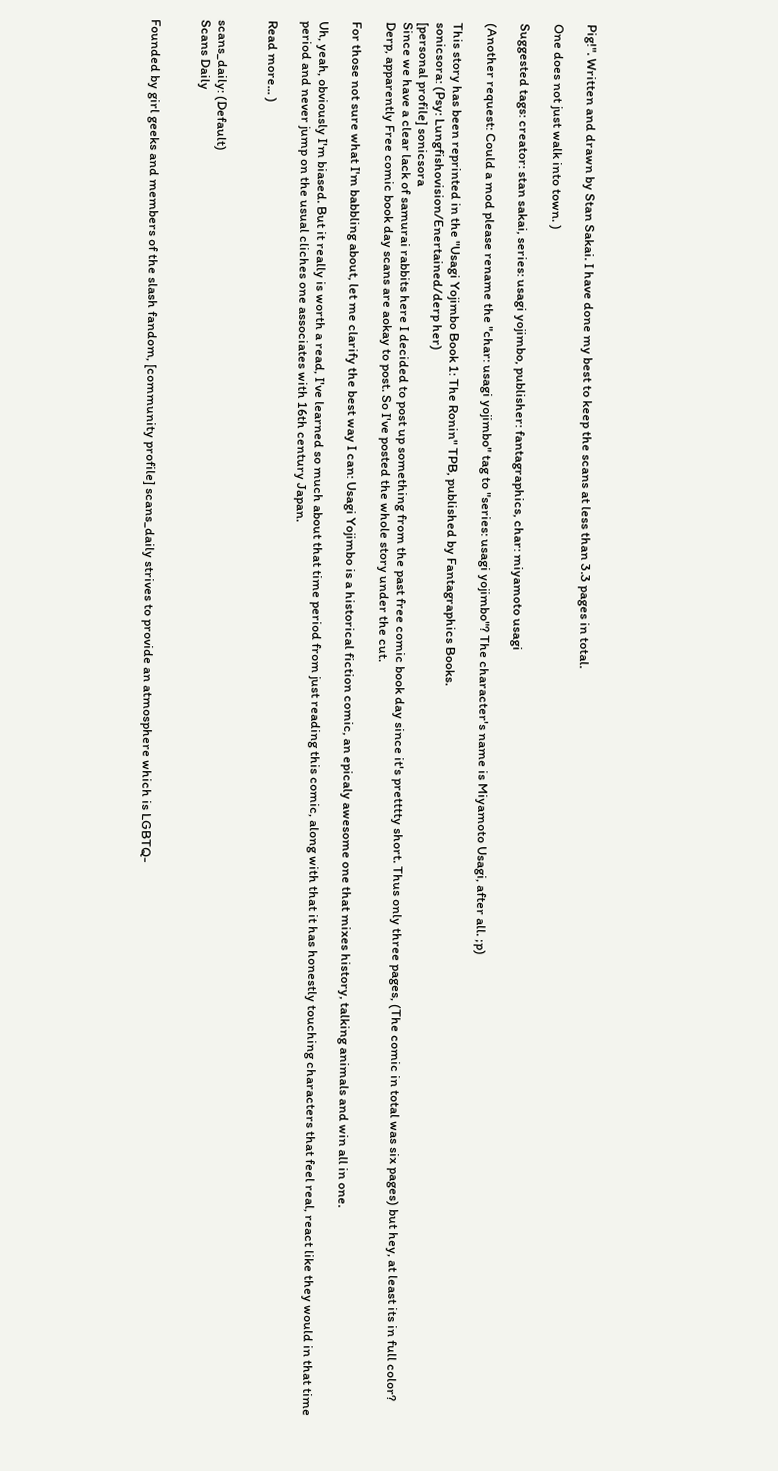Pig!". Written and drawn by Stan Sakai. I have done my best to keep the scans at less than 3.3 pages in total.

One does not just walk into town. )

Suggested tags: creator: stan sakai, series: usagi yojimbo, publisher: fantagraphics, char: miyamoto usagi

(Another request: Could a mod please rename the "char: usagi yojimbo" tag to "series: usagi yojimbo"? The character's name is Miyamoto Usagi, after all. ;p)

This story has been reprinted in the "Usagi Yojimbo Book 1: The Ronin" TPB, published by Fantagraphics Books.
sonicsora: (Psy: Lungfishovision/Enertained/derp her)
[personal profile] sonicsora
Since we have a clear lack of samurai rabbits here I decided to post up something from the past free comic book day since it's pretttty short. Thus only three pages, (The comic in total was six pages) but hey, at least its in full color? Derp, apparently Free comic book day scans are aokay to post. So I've posted the whole story under the cut.

For those not sure what I'm babbling about, let me clarify the best way I can: Usagi Yojimbo is a historical fiction comic, an epicaly awesome one that mixes history, talking animals and win all in one.

Uh, yeah, obviously I'm biased. But it really is worth a read, I've learned so much about that time period from just reading this comic, along with that it has honestly touching characters that feel real, react like they would in that time period and never jump on the usual cliches one associates with 16th century Japan.

Read more... )


scans_daily: (Default)
Scans Daily


Founded by girl geeks and members of the slash fandom, [community profile] scans_daily strives to provide an atmosphere which is LGBTQ-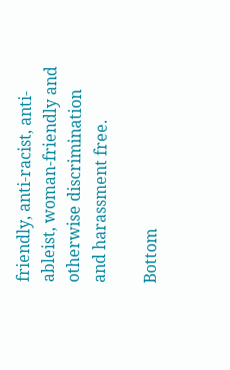friendly, anti-racist, anti-ableist, woman-friendly and otherwise discrimination and harassment free.

Bottom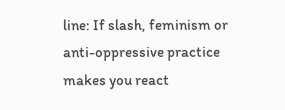line: If slash, feminism or anti-oppressive practice makes you react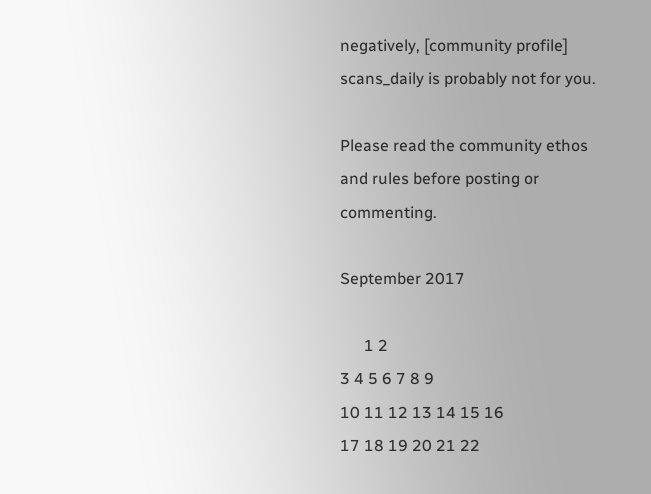negatively, [community profile] scans_daily is probably not for you.

Please read the community ethos and rules before posting or commenting.

September 2017

      1 2
3 4 5 6 7 8 9
10 11 12 13 14 15 16
17 18 19 20 21 22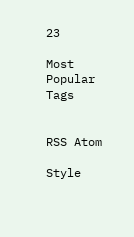23

Most Popular Tags


RSS Atom

Style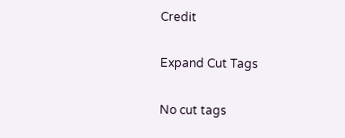Credit

Expand Cut Tags

No cut tags